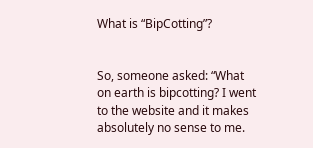What is “BipCotting”?


So, someone asked: “What on earth is bipcotting? I went to the website and it makes absolutely no sense to me.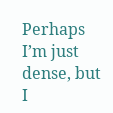Perhaps I’m just dense, but I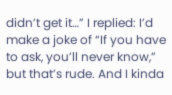didn’t get it…” I replied: I’d make a joke of “If you have to ask, you’ll never know,” but that’s rude. And I kinda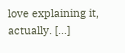love explaining it, actually. […]